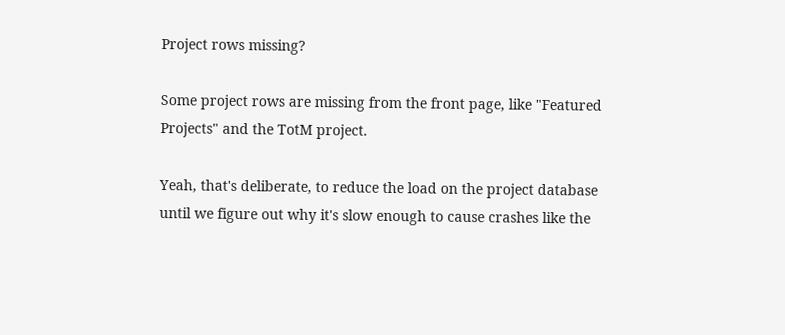Project rows missing?

Some project rows are missing from the front page, like "Featured Projects" and the TotM project.

Yeah, that's deliberate, to reduce the load on the project database until we figure out why it's slow enough to cause crashes like the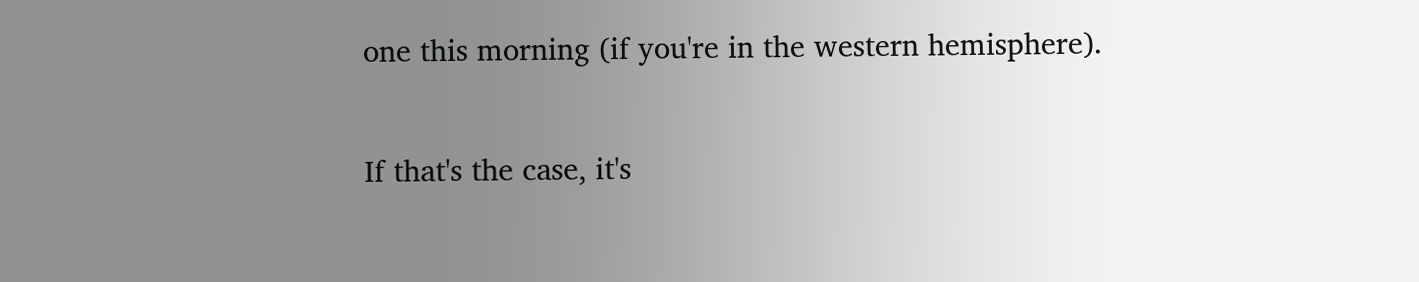one this morning (if you're in the western hemisphere).

If that's the case, it's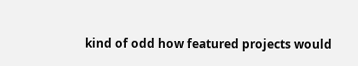kind of odd how featured projects would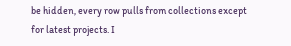be hidden, every row pulls from collections except for latest projects. I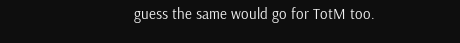guess the same would go for TotM too.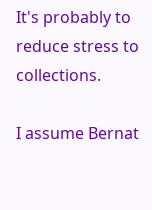It's probably to reduce stress to collections.

I assume Bernat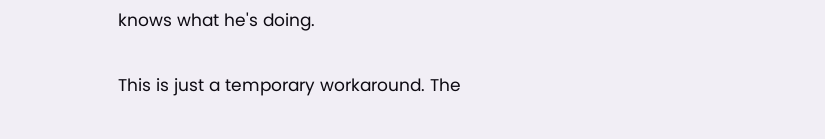knows what he's doing.

This is just a temporary workaround. The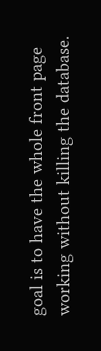goal is to have the whole front page working without killing the database.